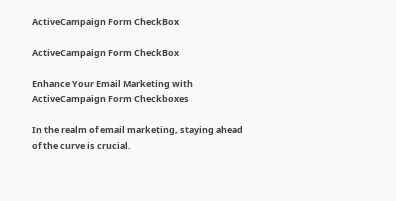ActiveCampaign Form CheckBox

ActiveCampaign Form CheckBox

Enhance Your Email Marketing with ActiveCampaign Form Checkboxes

In the realm of email marketing, staying ahead of the curve is crucial.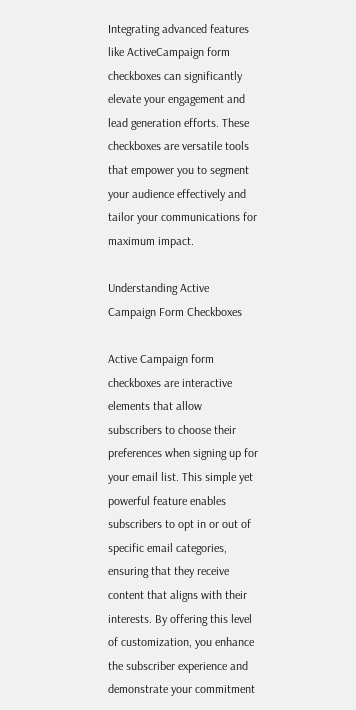Integrating advanced features like ActiveCampaign form checkboxes can significantly elevate your engagement and lead generation efforts. These checkboxes are versatile tools that empower you to segment your audience effectively and tailor your communications for maximum impact.

Understanding Active Campaign Form Checkboxes

Active Campaign form checkboxes are interactive elements that allow subscribers to choose their preferences when signing up for your email list. This simple yet powerful feature enables subscribers to opt in or out of specific email categories, ensuring that they receive content that aligns with their interests. By offering this level of customization, you enhance the subscriber experience and demonstrate your commitment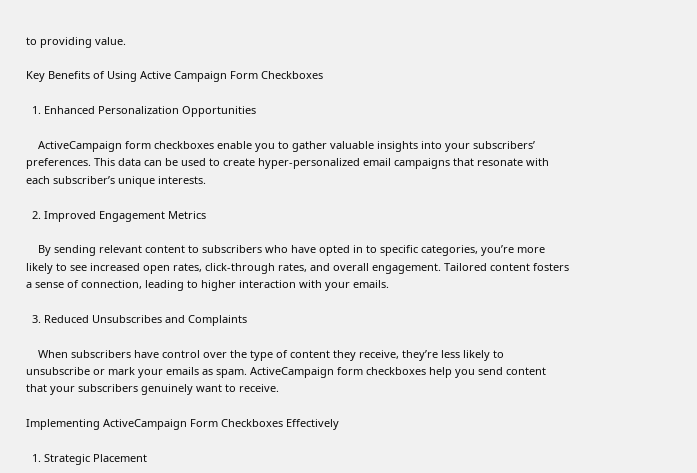to providing value.

Key Benefits of Using Active Campaign Form Checkboxes

  1. Enhanced Personalization Opportunities

    ActiveCampaign form checkboxes enable you to gather valuable insights into your subscribers’ preferences. This data can be used to create hyper-personalized email campaigns that resonate with each subscriber’s unique interests.

  2. Improved Engagement Metrics

    By sending relevant content to subscribers who have opted in to specific categories, you’re more likely to see increased open rates, click-through rates, and overall engagement. Tailored content fosters a sense of connection, leading to higher interaction with your emails.

  3. Reduced Unsubscribes and Complaints

    When subscribers have control over the type of content they receive, they’re less likely to unsubscribe or mark your emails as spam. ActiveCampaign form checkboxes help you send content that your subscribers genuinely want to receive.

Implementing ActiveCampaign Form Checkboxes Effectively

  1. Strategic Placement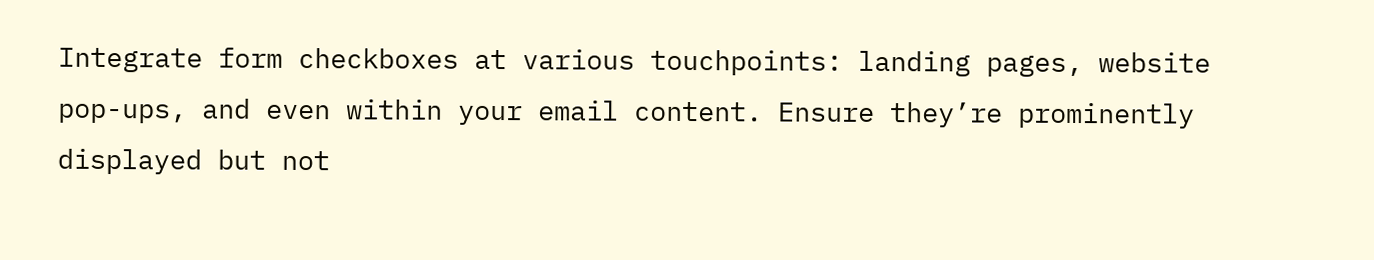Integrate form checkboxes at various touchpoints: landing pages, website pop-ups, and even within your email content. Ensure they’re prominently displayed but not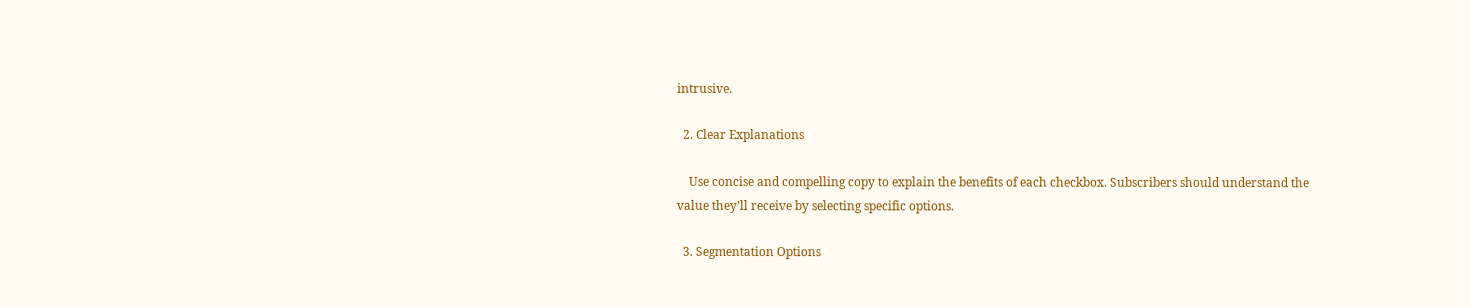intrusive.

  2. Clear Explanations

    Use concise and compelling copy to explain the benefits of each checkbox. Subscribers should understand the value they’ll receive by selecting specific options.

  3. Segmentation Options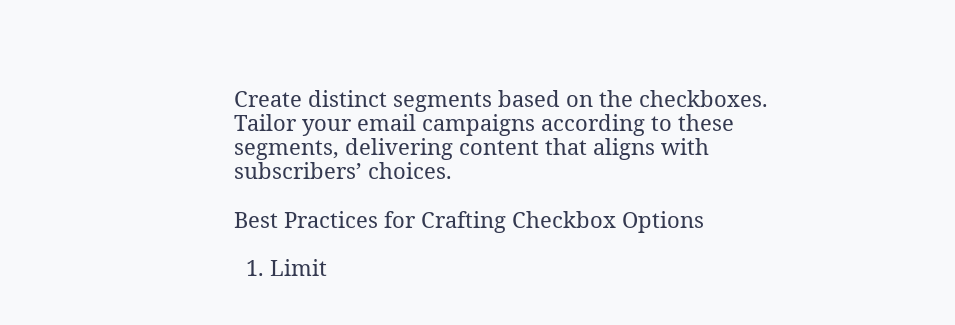Create distinct segments based on the checkboxes. Tailor your email campaigns according to these segments, delivering content that aligns with subscribers’ choices.

Best Practices for Crafting Checkbox Options

  1. Limit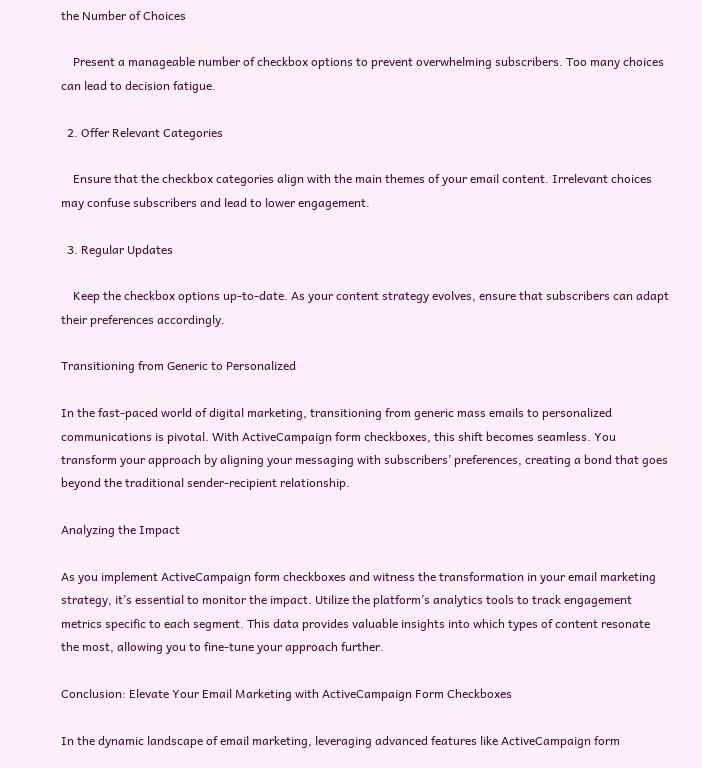the Number of Choices

    Present a manageable number of checkbox options to prevent overwhelming subscribers. Too many choices can lead to decision fatigue.

  2. Offer Relevant Categories

    Ensure that the checkbox categories align with the main themes of your email content. Irrelevant choices may confuse subscribers and lead to lower engagement.

  3. Regular Updates

    Keep the checkbox options up-to-date. As your content strategy evolves, ensure that subscribers can adapt their preferences accordingly.

Transitioning from Generic to Personalized

In the fast-paced world of digital marketing, transitioning from generic mass emails to personalized communications is pivotal. With ActiveCampaign form checkboxes, this shift becomes seamless. You transform your approach by aligning your messaging with subscribers’ preferences, creating a bond that goes beyond the traditional sender-recipient relationship.

Analyzing the Impact

As you implement ActiveCampaign form checkboxes and witness the transformation in your email marketing strategy, it’s essential to monitor the impact. Utilize the platform’s analytics tools to track engagement metrics specific to each segment. This data provides valuable insights into which types of content resonate the most, allowing you to fine-tune your approach further.

Conclusion: Elevate Your Email Marketing with ActiveCampaign Form Checkboxes

In the dynamic landscape of email marketing, leveraging advanced features like ActiveCampaign form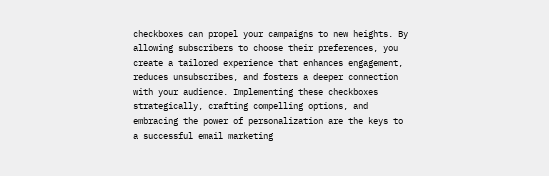checkboxes can propel your campaigns to new heights. By allowing subscribers to choose their preferences, you create a tailored experience that enhances engagement, reduces unsubscribes, and fosters a deeper connection with your audience. Implementing these checkboxes strategically, crafting compelling options, and embracing the power of personalization are the keys to a successful email marketing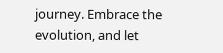journey. Embrace the evolution, and let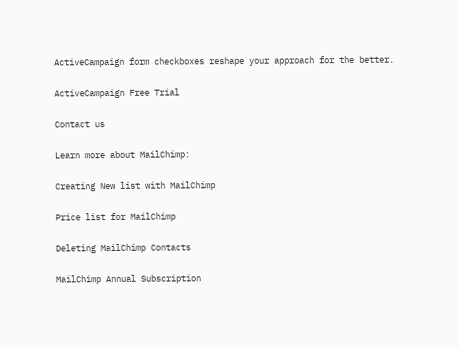ActiveCampaign form checkboxes reshape your approach for the better.

ActiveCampaign Free Trial

Contact us

Learn more about MailChimp:

Creating New list with MailChimp

Price list for MailChimp

Deleting MailChimp Contacts

MailChimp Annual Subscription